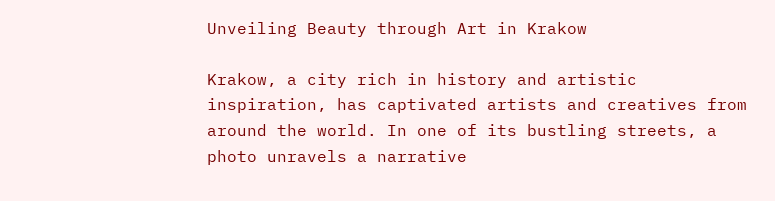Unveiling Beauty through Art in Krakow

Krakow, a city rich in history and artistic inspiration, has captivated artists and creatives from around the world. In one of its bustling streets, a photo unravels a narrative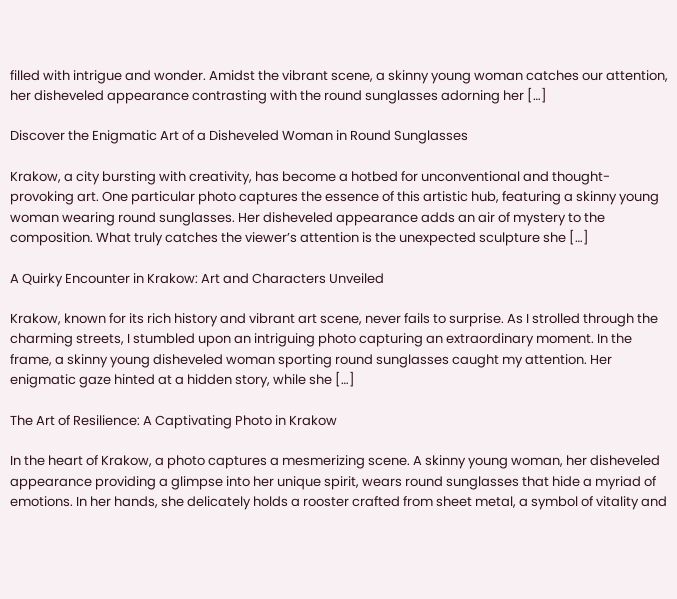filled with intrigue and wonder. Amidst the vibrant scene, a skinny young woman catches our attention, her disheveled appearance contrasting with the round sunglasses adorning her […]

Discover the Enigmatic Art of a Disheveled Woman in Round Sunglasses

Krakow, a city bursting with creativity, has become a hotbed for unconventional and thought-provoking art. One particular photo captures the essence of this artistic hub, featuring a skinny young woman wearing round sunglasses. Her disheveled appearance adds an air of mystery to the composition. What truly catches the viewer’s attention is the unexpected sculpture she […]

A Quirky Encounter in Krakow: Art and Characters Unveiled

Krakow, known for its rich history and vibrant art scene, never fails to surprise. As I strolled through the charming streets, I stumbled upon an intriguing photo capturing an extraordinary moment. In the frame, a skinny young disheveled woman sporting round sunglasses caught my attention. Her enigmatic gaze hinted at a hidden story, while she […]

The Art of Resilience: A Captivating Photo in Krakow

In the heart of Krakow, a photo captures a mesmerizing scene. A skinny young woman, her disheveled appearance providing a glimpse into her unique spirit, wears round sunglasses that hide a myriad of emotions. In her hands, she delicately holds a rooster crafted from sheet metal, a symbol of vitality and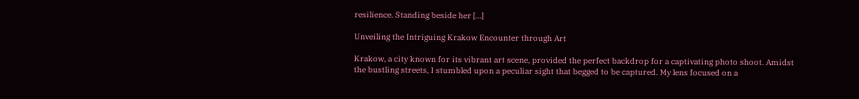resilience. Standing beside her […]

Unveiling the Intriguing Krakow Encounter through Art

Krakow, a city known for its vibrant art scene, provided the perfect backdrop for a captivating photo shoot. Amidst the bustling streets, I stumbled upon a peculiar sight that begged to be captured. My lens focused on a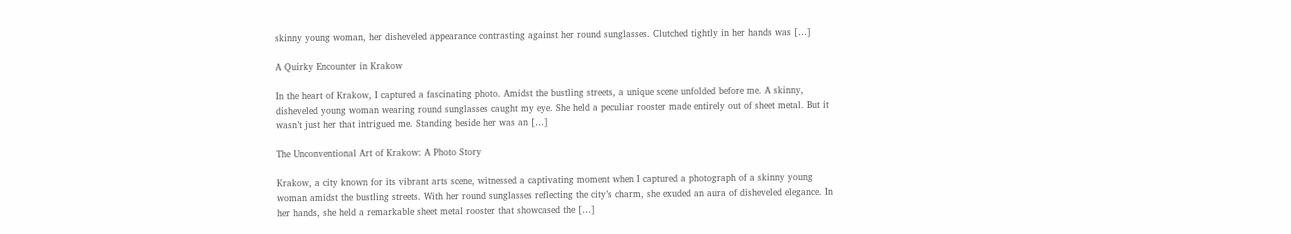skinny young woman, her disheveled appearance contrasting against her round sunglasses. Clutched tightly in her hands was […]

A Quirky Encounter in Krakow

In the heart of Krakow, I captured a fascinating photo. Amidst the bustling streets, a unique scene unfolded before me. A skinny, disheveled young woman wearing round sunglasses caught my eye. She held a peculiar rooster made entirely out of sheet metal. But it wasn’t just her that intrigued me. Standing beside her was an […]

The Unconventional Art of Krakow: A Photo Story

Krakow, a city known for its vibrant arts scene, witnessed a captivating moment when I captured a photograph of a skinny young woman amidst the bustling streets. With her round sunglasses reflecting the city’s charm, she exuded an aura of disheveled elegance. In her hands, she held a remarkable sheet metal rooster that showcased the […]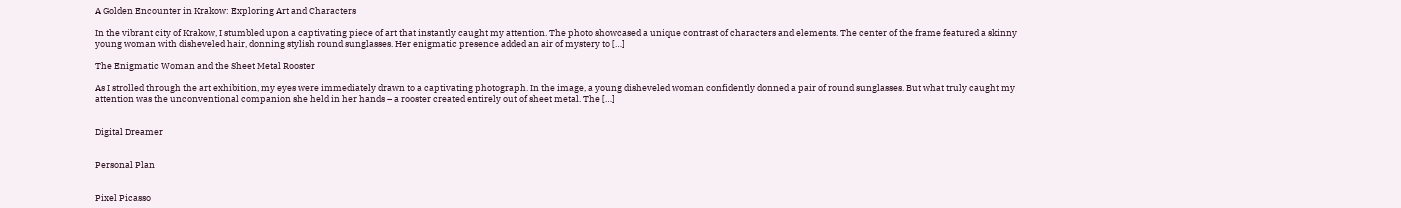A Golden Encounter in Krakow: Exploring Art and Characters

In the vibrant city of Krakow, I stumbled upon a captivating piece of art that instantly caught my attention. The photo showcased a unique contrast of characters and elements. The center of the frame featured a skinny young woman with disheveled hair, donning stylish round sunglasses. Her enigmatic presence added an air of mystery to […]

The Enigmatic Woman and the Sheet Metal Rooster

As I strolled through the art exhibition, my eyes were immediately drawn to a captivating photograph. In the image, a young disheveled woman confidently donned a pair of round sunglasses. But what truly caught my attention was the unconventional companion she held in her hands – a rooster created entirely out of sheet metal. The […]


Digital Dreamer


Personal Plan


Pixel Picasso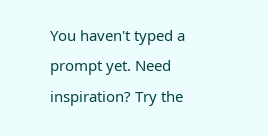You haven't typed a prompt yet. Need inspiration? Try the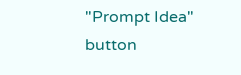"Prompt Idea" button